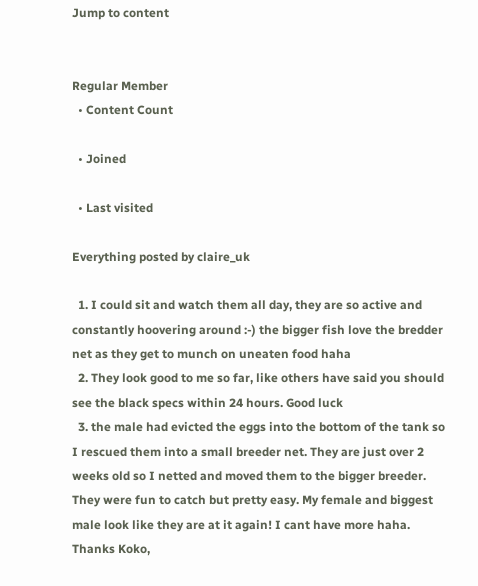Jump to content


Regular Member
  • Content Count

  • Joined

  • Last visited

Everything posted by claire_uk

  1. I could sit and watch them all day, they are so active and constantly hoovering around :-) the bigger fish love the bredder net as they get to munch on uneaten food haha
  2. They look good to me so far, like others have said you should see the black specs within 24 hours. Good luck
  3. the male had evicted the eggs into the bottom of the tank so I rescued them into a small breeder net. They are just over 2 weeks old so I netted and moved them to the bigger breeder. They were fun to catch but pretty easy. My female and biggest male look like they are at it again! I cant have more haha. Thanks Koko,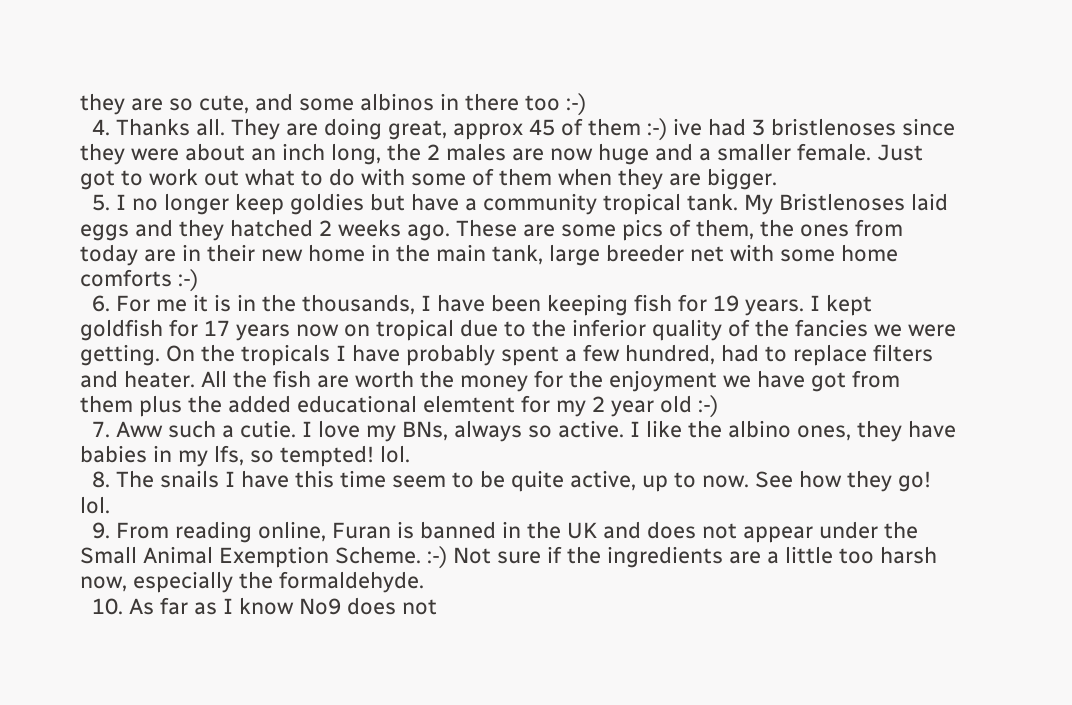they are so cute, and some albinos in there too :-)
  4. Thanks all. They are doing great, approx 45 of them :-) ive had 3 bristlenoses since they were about an inch long, the 2 males are now huge and a smaller female. Just got to work out what to do with some of them when they are bigger.
  5. I no longer keep goldies but have a community tropical tank. My Bristlenoses laid eggs and they hatched 2 weeks ago. These are some pics of them, the ones from today are in their new home in the main tank, large breeder net with some home comforts :-)
  6. For me it is in the thousands, I have been keeping fish for 19 years. I kept goldfish for 17 years now on tropical due to the inferior quality of the fancies we were getting. On the tropicals I have probably spent a few hundred, had to replace filters and heater. All the fish are worth the money for the enjoyment we have got from them plus the added educational elemtent for my 2 year old :-)
  7. Aww such a cutie. I love my BNs, always so active. I like the albino ones, they have babies in my lfs, so tempted! lol.
  8. The snails I have this time seem to be quite active, up to now. See how they go! lol.
  9. From reading online, Furan is banned in the UK and does not appear under the Small Animal Exemption Scheme. :-) Not sure if the ingredients are a little too harsh now, especially the formaldehyde.
  10. As far as I know No9 does not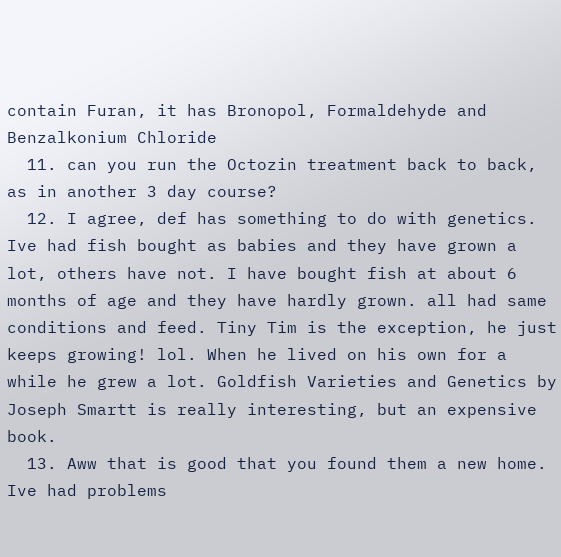contain Furan, it has Bronopol, Formaldehyde and Benzalkonium Chloride
  11. can you run the Octozin treatment back to back, as in another 3 day course?
  12. I agree, def has something to do with genetics. Ive had fish bought as babies and they have grown a lot, others have not. I have bought fish at about 6 months of age and they have hardly grown. all had same conditions and feed. Tiny Tim is the exception, he just keeps growing! lol. When he lived on his own for a while he grew a lot. Goldfish Varieties and Genetics by Joseph Smartt is really interesting, but an expensive book.
  13. Aww that is good that you found them a new home. Ive had problems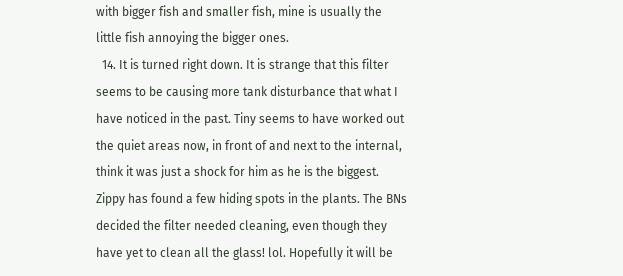with bigger fish and smaller fish, mine is usually the little fish annoying the bigger ones.
  14. It is turned right down. It is strange that this filter seems to be causing more tank disturbance that what I have noticed in the past. Tiny seems to have worked out the quiet areas now, in front of and next to the internal, think it was just a shock for him as he is the biggest. Zippy has found a few hiding spots in the plants. The BNs decided the filter needed cleaning, even though they have yet to clean all the glass! lol. Hopefully it will be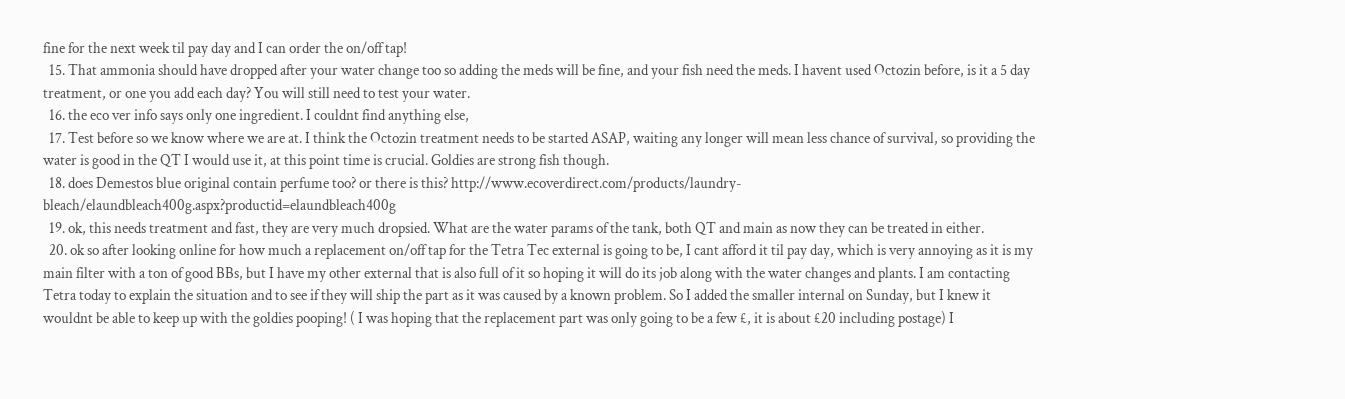fine for the next week til pay day and I can order the on/off tap!
  15. That ammonia should have dropped after your water change too so adding the meds will be fine, and your fish need the meds. I havent used Octozin before, is it a 5 day treatment, or one you add each day? You will still need to test your water.
  16. the eco ver info says only one ingredient. I couldnt find anything else,
  17. Test before so we know where we are at. I think the Octozin treatment needs to be started ASAP, waiting any longer will mean less chance of survival, so providing the water is good in the QT I would use it, at this point time is crucial. Goldies are strong fish though.
  18. does Demestos blue original contain perfume too? or there is this? http://www.ecoverdirect.com/products/laundry-bleach/elaundbleach400g.aspx?productid=elaundbleach400g
  19. ok, this needs treatment and fast, they are very much dropsied. What are the water params of the tank, both QT and main as now they can be treated in either.
  20. ok so after looking online for how much a replacement on/off tap for the Tetra Tec external is going to be, I cant afford it til pay day, which is very annoying as it is my main filter with a ton of good BBs, but I have my other external that is also full of it so hoping it will do its job along with the water changes and plants. I am contacting Tetra today to explain the situation and to see if they will ship the part as it was caused by a known problem. So I added the smaller internal on Sunday, but I knew it wouldnt be able to keep up with the goldies pooping! ( I was hoping that the replacement part was only going to be a few £, it is about £20 including postage) I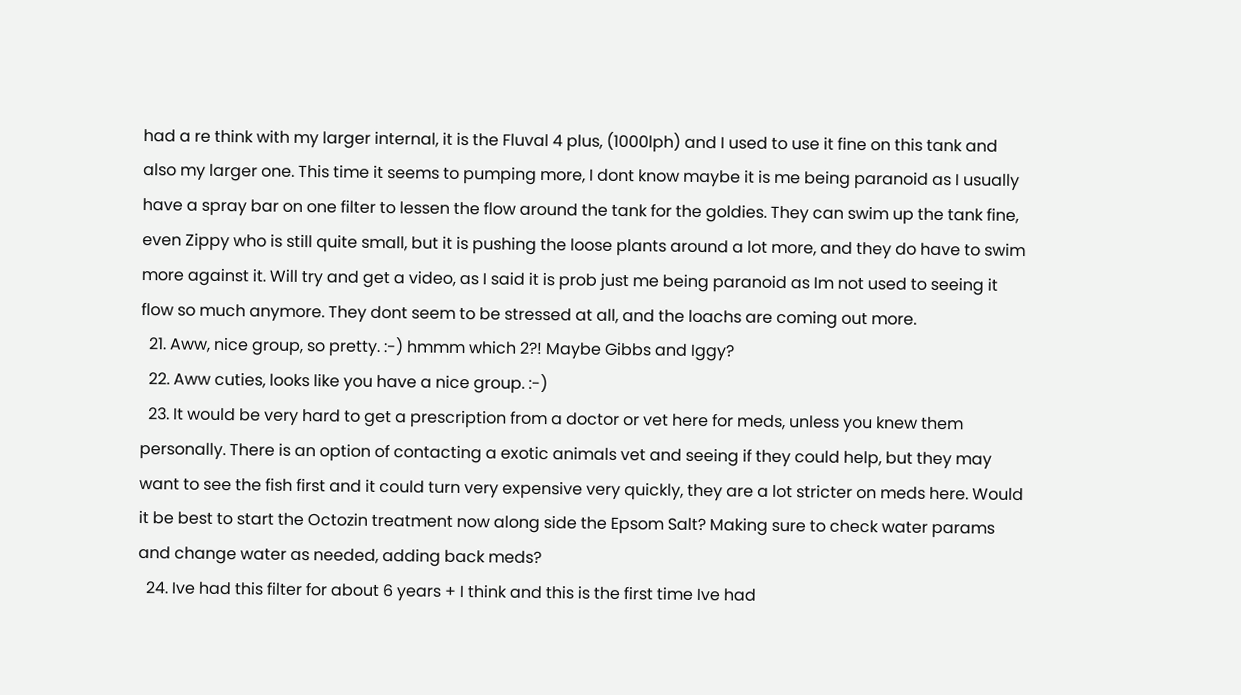had a re think with my larger internal, it is the Fluval 4 plus, (1000lph) and I used to use it fine on this tank and also my larger one. This time it seems to pumping more, I dont know maybe it is me being paranoid as I usually have a spray bar on one filter to lessen the flow around the tank for the goldies. They can swim up the tank fine, even Zippy who is still quite small, but it is pushing the loose plants around a lot more, and they do have to swim more against it. Will try and get a video, as I said it is prob just me being paranoid as Im not used to seeing it flow so much anymore. They dont seem to be stressed at all, and the loachs are coming out more.
  21. Aww, nice group, so pretty. :-) hmmm which 2?! Maybe Gibbs and Iggy?
  22. Aww cuties, looks like you have a nice group. :-)
  23. It would be very hard to get a prescription from a doctor or vet here for meds, unless you knew them personally. There is an option of contacting a exotic animals vet and seeing if they could help, but they may want to see the fish first and it could turn very expensive very quickly, they are a lot stricter on meds here. Would it be best to start the Octozin treatment now along side the Epsom Salt? Making sure to check water params and change water as needed, adding back meds?
  24. Ive had this filter for about 6 years + I think and this is the first time Ive had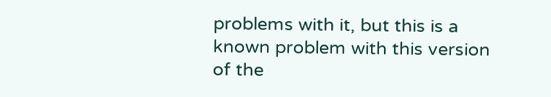problems with it, but this is a known problem with this version of the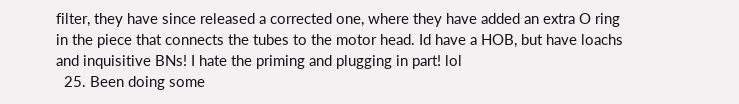filter, they have since released a corrected one, where they have added an extra O ring in the piece that connects the tubes to the motor head. Id have a HOB, but have loachs and inquisitive BNs! I hate the priming and plugging in part! lol
  25. Been doing some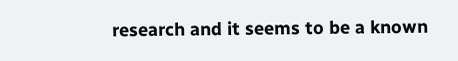research and it seems to be a known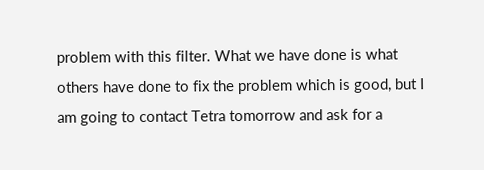problem with this filter. What we have done is what others have done to fix the problem which is good, but I am going to contact Tetra tomorrow and ask for a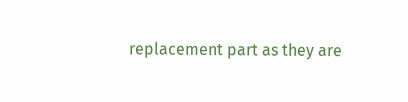replacement part as they are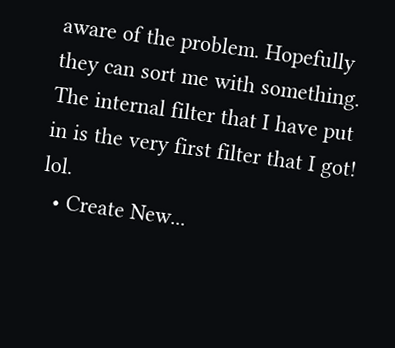aware of the problem. Hopefully they can sort me with something. The internal filter that I have put in is the very first filter that I got! lol.
  • Create New...